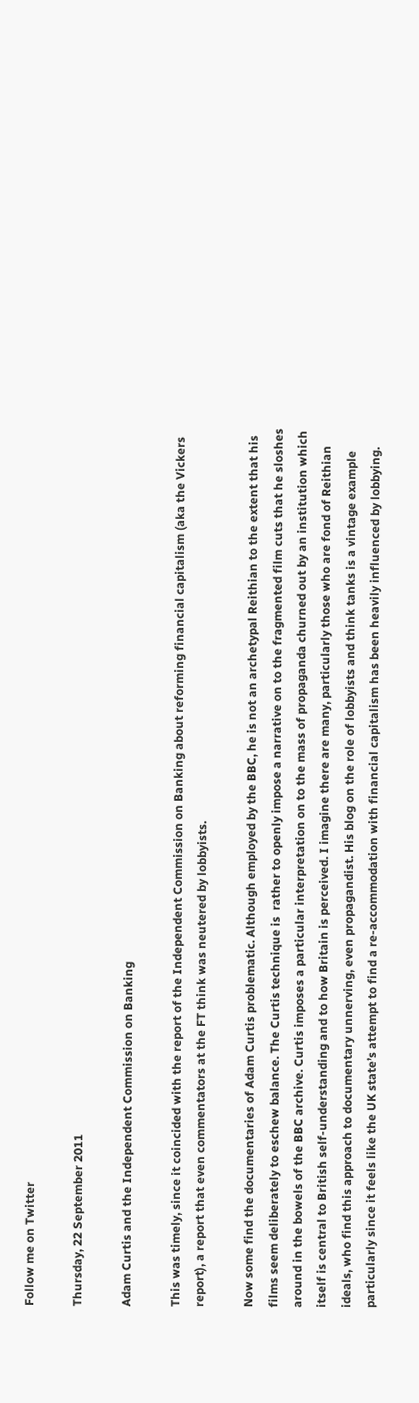Follow me on Twitter

Thursday, 22 September 2011

Adam Curtis and the Independent Commission on Banking

This was timely, since it coincided with the report of the Independent Commission on Banking about reforming financial capitalism (aka the Vickers report), a report that even commentators at the FT think was neutered by lobbyists.

Now some find the documentaries of Adam Curtis problematic. Although employed by the BBC, he is not an archetypal Reithian to the extent that his films seem deliberately to eschew balance. The Curtis technique is  rather to openly impose a narrative on to the fragmented film cuts that he sloshes around in the bowels of the BBC archive. Curtis imposes a particular interpretation on to the mass of propaganda churned out by an institution which itself is central to British self-understanding and to how Britain is perceived. I imagine there are many, particularly those who are fond of Reithian ideals, who find this approach to documentary unnerving, even propagandist. His blog on the role of lobbyists and think tanks is a vintage example particularly since it feels like the UK state’s attempt to find a re-accommodation with financial capitalism has been heavily influenced by lobbying.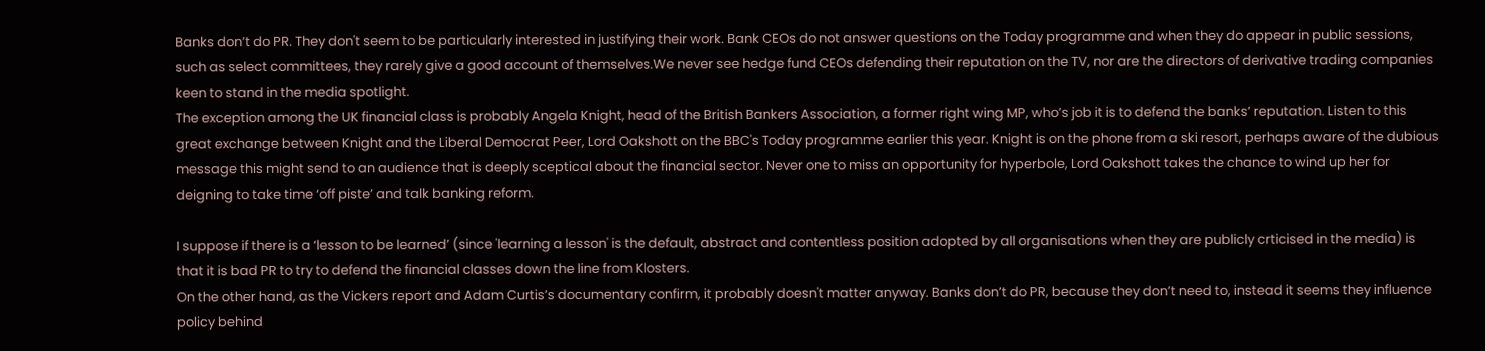Banks don’t do PR. They don't seem to be particularly interested in justifying their work. Bank CEOs do not answer questions on the Today programme and when they do appear in public sessions, such as select committees, they rarely give a good account of themselves.We never see hedge fund CEOs defending their reputation on the TV, nor are the directors of derivative trading companies keen to stand in the media spotlight.
The exception among the UK financial class is probably Angela Knight, head of the British Bankers Association, a former right wing MP, who’s job it is to defend the banks’ reputation. Listen to this great exchange between Knight and the Liberal Democrat Peer, Lord Oakshott on the BBC's Today programme earlier this year. Knight is on the phone from a ski resort, perhaps aware of the dubious message this might send to an audience that is deeply sceptical about the financial sector. Never one to miss an opportunity for hyperbole, Lord Oakshott takes the chance to wind up her for deigning to take time ‘off piste’ and talk banking reform.

I suppose if there is a ‘lesson to be learned’ (since 'learning a lesson' is the default, abstract and contentless position adopted by all organisations when they are publicly crticised in the media) is that it is bad PR to try to defend the financial classes down the line from Klosters.
On the other hand, as the Vickers report and Adam Curtis’s documentary confirm, it probably doesn't matter anyway. Banks don’t do PR, because they don’t need to, instead it seems they influence policy behind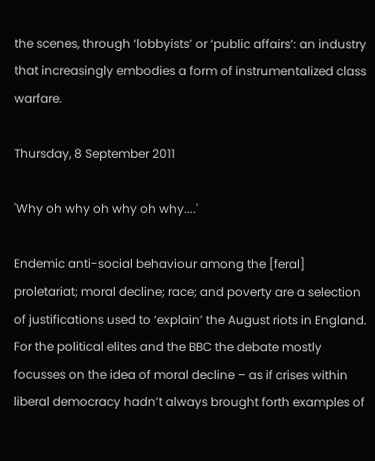the scenes, through ‘lobbyists’ or ‘public affairs’: an industry that increasingly embodies a form of instrumentalized class warfare.

Thursday, 8 September 2011

'Why oh why oh why oh why....'

Endemic anti-social behaviour among the [feral] proletariat; moral decline; race; and poverty are a selection of justifications used to ‘explain’ the August riots in England.
For the political elites and the BBC the debate mostly focusses on the idea of moral decline – as if crises within liberal democracy hadn’t always brought forth examples of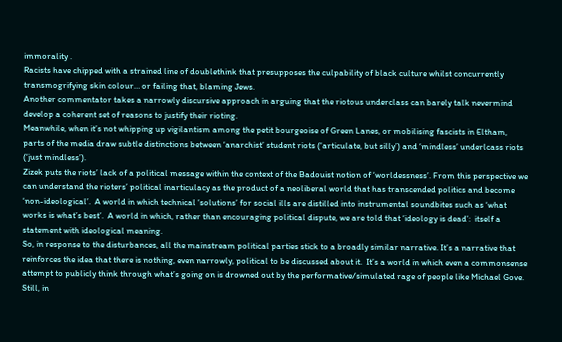immorality .
Racists have chipped with a strained line of doublethink that presupposes the culpability of black culture whilst concurrently transmogrifying skin colour… or failing that, blaming Jews.
Another commentator takes a narrowly discursive approach in arguing that the riotous underclass can barely talk nevermind develop a coherent set of reasons to justify their rioting.
Meanwhile, when it’s not whipping up vigilantism among the petit bourgeoise of Green Lanes, or mobilising fascists in Eltham, parts of the media draw subtle distinctions between ‘anarchist’ student riots (‘articulate, but silly’) and ‘mindless’ underlcass riots (‘just mindless’).
Zizek puts the riots’ lack of a political message within the context of the Badouist notion of ‘worldessness’. From this perspective we can understand the rioters’ political inarticulacy as the product of a neoliberal world that has transcended politics and become ‘non-ideological’.  A world in which technical ‘solutions’ for social ills are distilled into instrumental soundbites such as ‘what works is what’s best’.  A world in which, rather than encouraging political dispute, we are told that ‘ideology is dead’:  itself a statement with ideological meaning.
So, in response to the disturbances, all the mainstream political parties stick to a broadly similar narrative. It’s a narrative that reinforces the idea that there is nothing, even narrowly, political to be discussed about it.  It’s a world in which even a commonsense attempt to publicly think through what’s going on is drowned out by the performative/simulated rage of people like Michael Gove. Still, in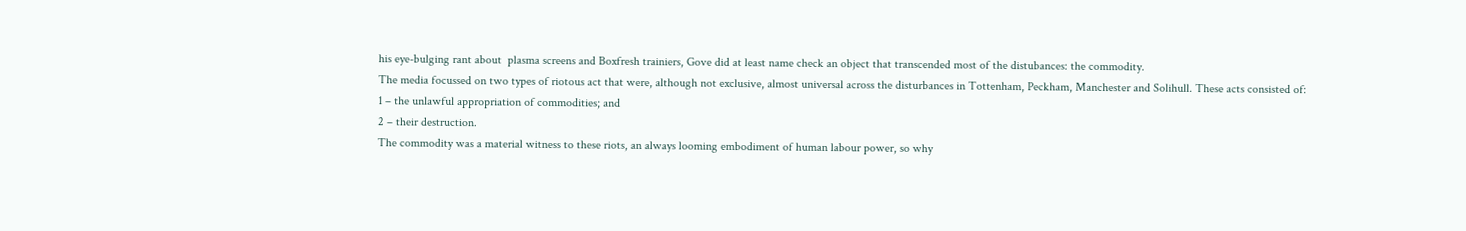his eye-bulging rant about  plasma screens and Boxfresh trainiers, Gove did at least name check an object that transcended most of the distubances: the commodity.
The media focussed on two types of riotous act that were, although not exclusive, almost universal across the disturbances in Tottenham, Peckham, Manchester and Solihull. These acts consisted of:
1 – the unlawful appropriation of commodities; and
2 – their destruction.
The commodity was a material witness to these riots, an always looming embodiment of human labour power, so why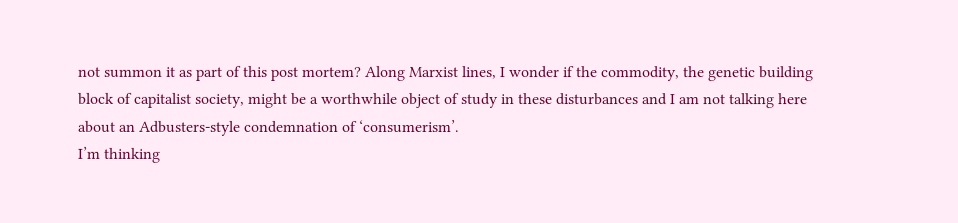not summon it as part of this post mortem? Along Marxist lines, I wonder if the commodity, the genetic building block of capitalist society, might be a worthwhile object of study in these disturbances and I am not talking here about an Adbusters-style condemnation of ‘consumerism’.
I’m thinking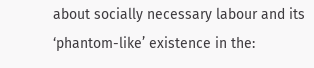about socially necessary labour and its ‘phantom-like’ existence in the: